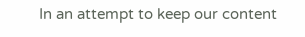In an attempt to keep our content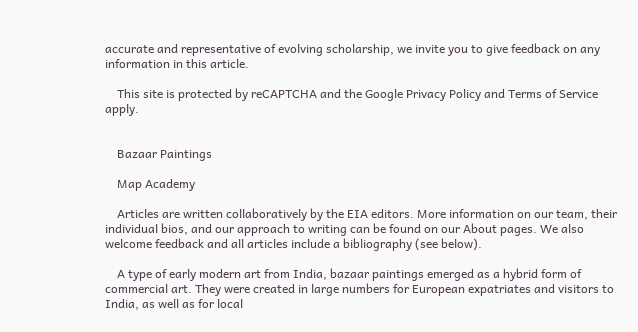accurate and representative of evolving scholarship, we invite you to give feedback on any information in this article.

    This site is protected by reCAPTCHA and the Google Privacy Policy and Terms of Service apply.


    Bazaar Paintings

    Map Academy

    Articles are written collaboratively by the EIA editors. More information on our team, their individual bios, and our approach to writing can be found on our About pages. We also welcome feedback and all articles include a bibliography (see below).

    A type of early modern art from India, bazaar paintings emerged as a hybrid form of commercial art. They were created in large numbers for European expatriates and visitors to India, as well as for local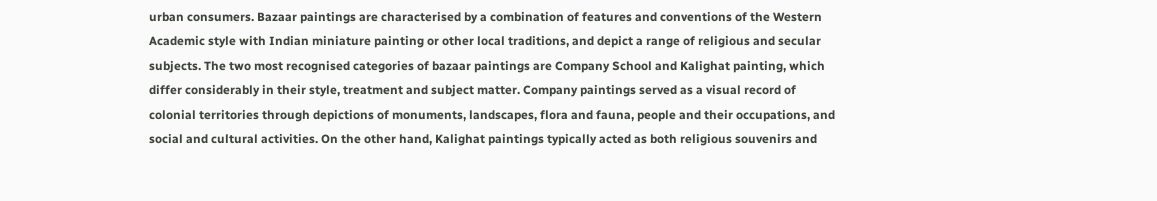urban consumers. Bazaar paintings are characterised by a combination of features and conventions of the Western Academic style with Indian miniature painting or other local traditions, and depict a range of religious and secular subjects. The two most recognised categories of bazaar paintings are Company School and Kalighat painting, which differ considerably in their style, treatment and subject matter. Company paintings served as a visual record of colonial territories through depictions of monuments, landscapes, flora and fauna, people and their occupations, and social and cultural activities. On the other hand, Kalighat paintings typically acted as both religious souvenirs and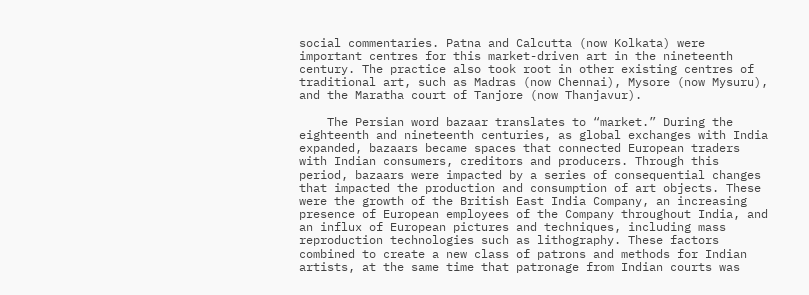social commentaries. Patna and Calcutta (now Kolkata) were important centres for this market-driven art in the nineteenth century. The practice also took root in other existing centres of traditional art, such as Madras (now Chennai), Mysore (now Mysuru), and the Maratha court of Tanjore (now Thanjavur).

    The Persian word bazaar translates to “market.” During the eighteenth and nineteenth centuries, as global exchanges with India expanded, bazaars became spaces that connected European traders with Indian consumers, creditors and producers. Through this period, bazaars were impacted by a series of consequential changes that impacted the production and consumption of art objects. These were the growth of the British East India Company, an increasing presence of European employees of the Company throughout India, and an influx of European pictures and techniques, including mass reproduction technologies such as lithography. These factors combined to create a new class of patrons and methods for Indian artists, at the same time that patronage from Indian courts was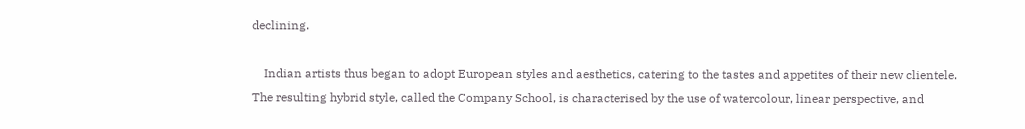declining.

    Indian artists thus began to adopt European styles and aesthetics, catering to the tastes and appetites of their new clientele. The resulting hybrid style, called the Company School, is characterised by the use of watercolour, linear perspective, and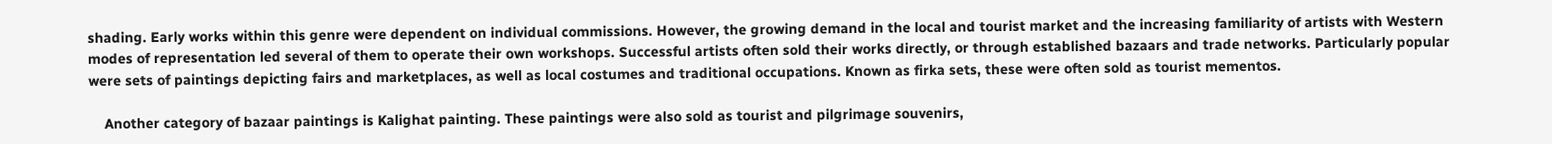shading. Early works within this genre were dependent on individual commissions. However, the growing demand in the local and tourist market and the increasing familiarity of artists with Western modes of representation led several of them to operate their own workshops. Successful artists often sold their works directly, or through established bazaars and trade networks. Particularly popular were sets of paintings depicting fairs and marketplaces, as well as local costumes and traditional occupations. Known as firka sets, these were often sold as tourist mementos.

    Another category of bazaar paintings is Kalighat painting. These paintings were also sold as tourist and pilgrimage souvenirs,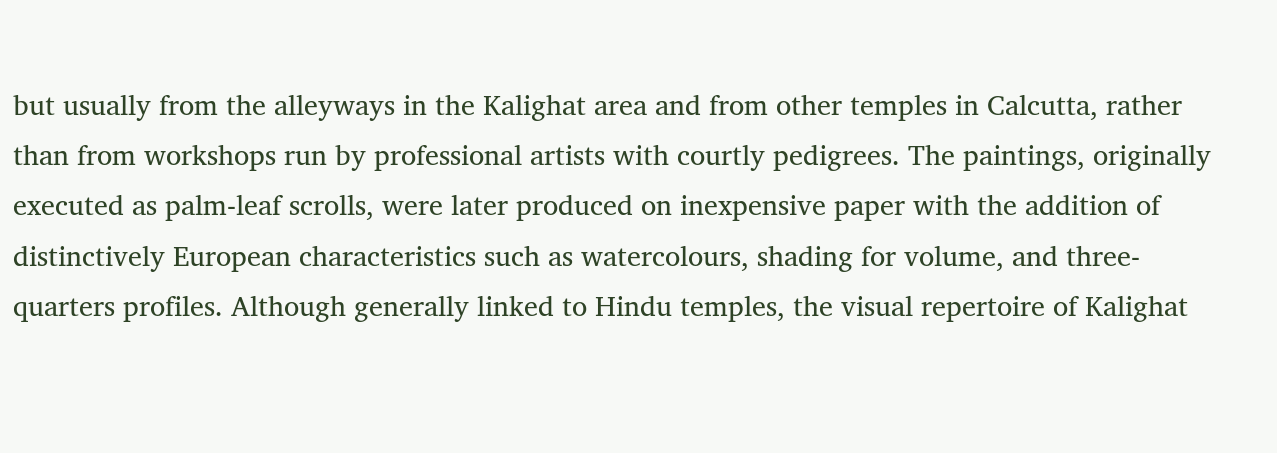but usually from the alleyways in the Kalighat area and from other temples in Calcutta, rather than from workshops run by professional artists with courtly pedigrees. The paintings, originally executed as palm-leaf scrolls, were later produced on inexpensive paper with the addition of distinctively European characteristics such as watercolours, shading for volume, and three-quarters profiles. Although generally linked to Hindu temples, the visual repertoire of Kalighat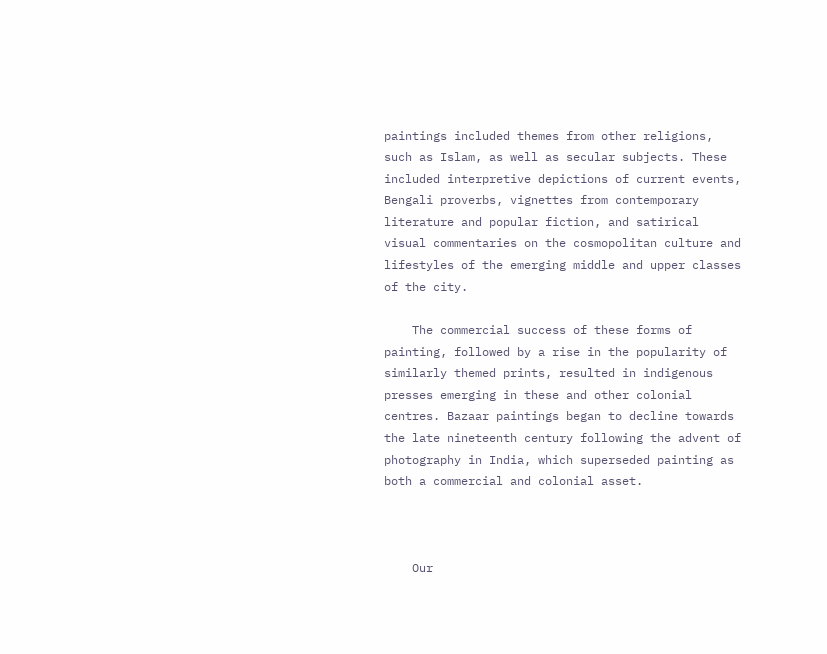paintings included themes from other religions, such as Islam, as well as secular subjects. These included interpretive depictions of current events, Bengali proverbs, vignettes from contemporary literature and popular fiction, and satirical visual commentaries on the cosmopolitan culture and lifestyles of the emerging middle and upper classes of the city.

    The commercial success of these forms of painting, followed by a rise in the popularity of similarly themed prints, resulted in indigenous presses emerging in these and other colonial centres. Bazaar paintings began to decline towards the late nineteenth century following the advent of photography in India, which superseded painting as both a commercial and colonial asset.



    Our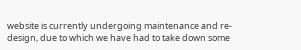website is currently undergoing maintenance and re-design, due to which we have had to take down some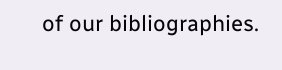of our bibliographies.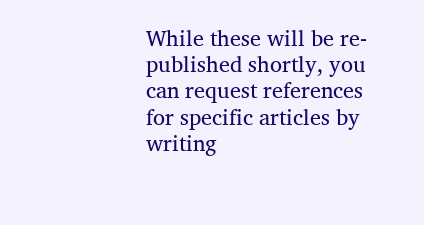While these will be re-published shortly, you can request references for specific articles by writing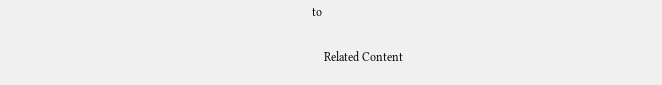to

    Related Content